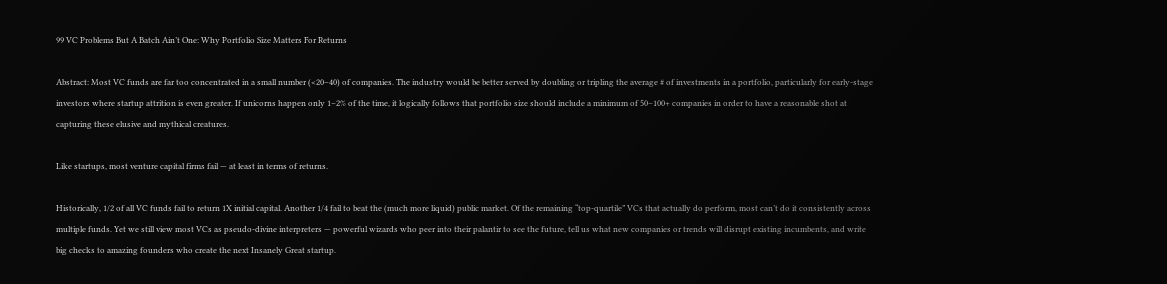99 VC Problems But A Batch Ain’t One: Why Portfolio Size Matters For Returns

Abstract: Most VC funds are far too concentrated in a small number (<20–40) of companies. The industry would be better served by doubling or tripling the average # of investments in a portfolio, particularly for early-stage investors where startup attrition is even greater. If unicorns happen only 1–2% of the time, it logically follows that portfolio size should include a minimum of 50–100+ companies in order to have a reasonable shot at capturing these elusive and mythical creatures.

Like startups, most venture capital firms fail — at least in terms of returns.

Historically, 1/2 of all VC funds fail to return 1X initial capital. Another 1/4 fail to beat the (much more liquid) public market. Of the remaining “top-quartile” VCs that actually do perform, most can’t do it consistently across multiple funds. Yet we still view most VCs as pseudo-divine interpreters — powerful wizards who peer into their palantir to see the future, tell us what new companies or trends will disrupt existing incumbents, and write big checks to amazing founders who create the next Insanely Great startup.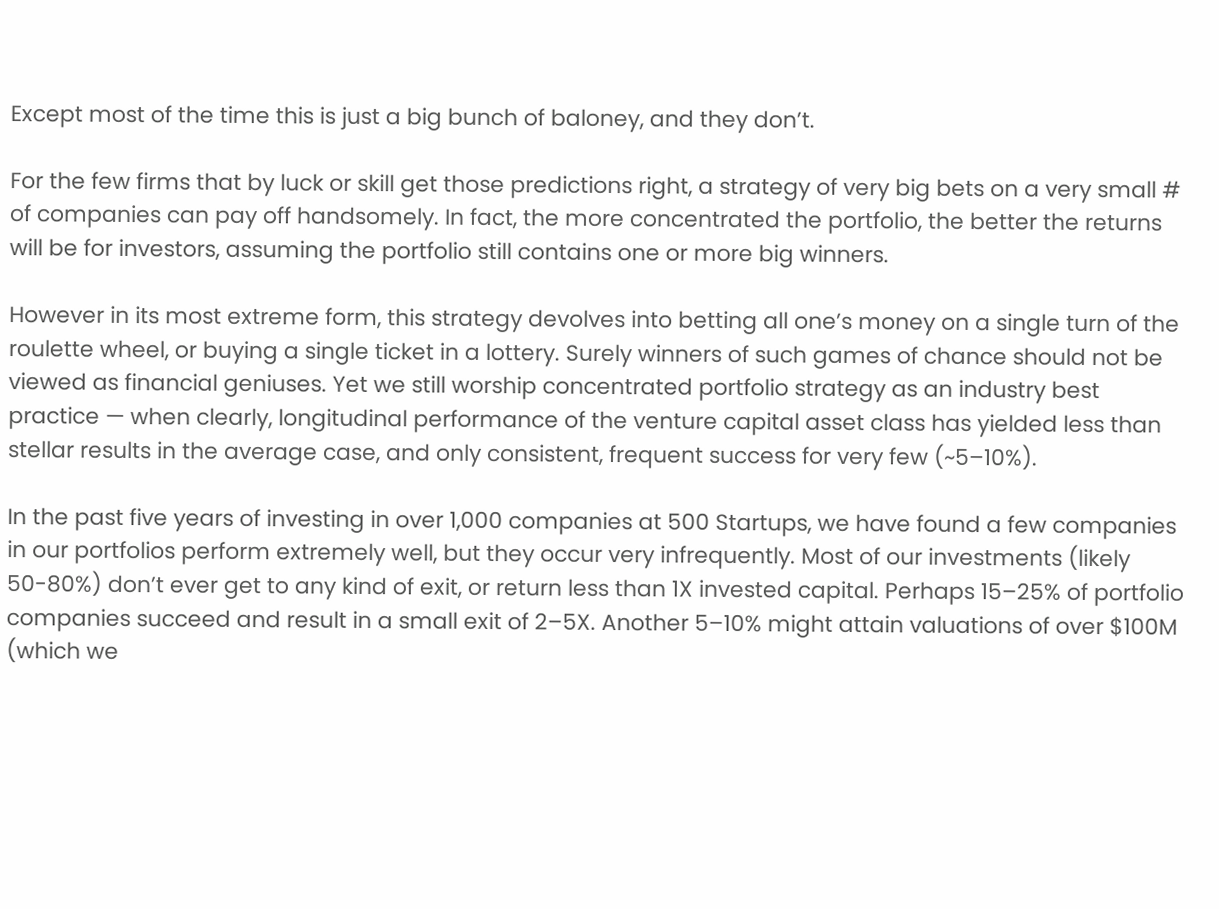Except most of the time this is just a big bunch of baloney, and they don’t.

For the few firms that by luck or skill get those predictions right, a strategy of very big bets on a very small # of companies can pay off handsomely. In fact, the more concentrated the portfolio, the better the returns will be for investors, assuming the portfolio still contains one or more big winners.

However in its most extreme form, this strategy devolves into betting all one’s money on a single turn of the roulette wheel, or buying a single ticket in a lottery. Surely winners of such games of chance should not be viewed as financial geniuses. Yet we still worship concentrated portfolio strategy as an industry best practice — when clearly, longitudinal performance of the venture capital asset class has yielded less than stellar results in the average case, and only consistent, frequent success for very few (~5–10%).

In the past five years of investing in over 1,000 companies at 500 Startups, we have found a few companies in our portfolios perform extremely well, but they occur very infrequently. Most of our investments (likely 50-80%) don’t ever get to any kind of exit, or return less than 1X invested capital. Perhaps 15–25% of portfolio companies succeed and result in a small exit of 2–5X. Another 5–10% might attain valuations of over $100M (which we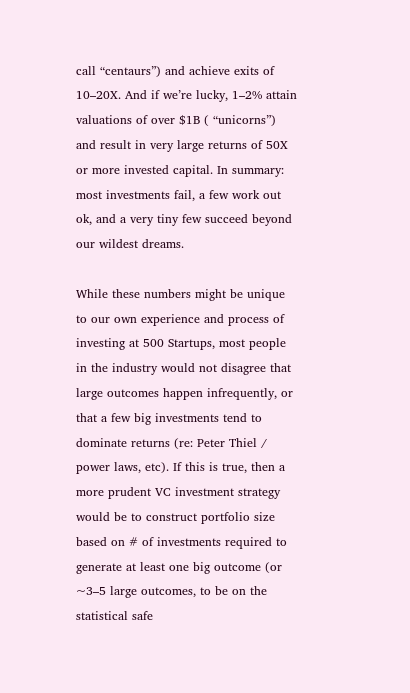call “centaurs”) and achieve exits of 10–20X. And if we’re lucky, 1–2% attain valuations of over $1B ( “unicorns”) and result in very large returns of 50X or more invested capital. In summary: most investments fail, a few work out ok, and a very tiny few succeed beyond our wildest dreams.

While these numbers might be unique to our own experience and process of investing at 500 Startups, most people in the industry would not disagree that large outcomes happen infrequently, or that a few big investments tend to dominate returns (re: Peter Thiel / power laws, etc). If this is true, then a more prudent VC investment strategy would be to construct portfolio size based on # of investments required to generate at least one big outcome (or ~3–5 large outcomes, to be on the statistical safe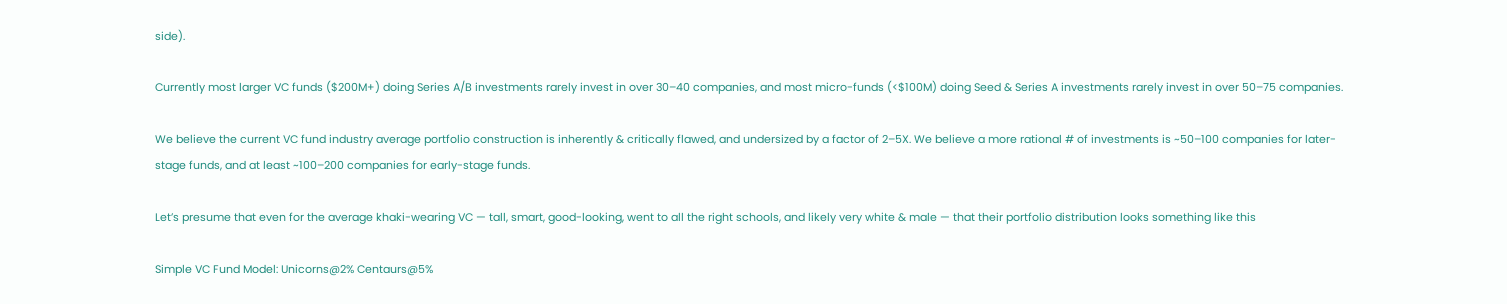side).

Currently most larger VC funds ($200M+) doing Series A/B investments rarely invest in over 30–40 companies, and most micro-funds (<$100M) doing Seed & Series A investments rarely invest in over 50–75 companies.

We believe the current VC fund industry average portfolio construction is inherently & critically flawed, and undersized by a factor of 2–5X. We believe a more rational # of investments is ~50–100 companies for later-stage funds, and at least ~100–200 companies for early-stage funds.

Let’s presume that even for the average khaki-wearing VC — tall, smart, good-looking, went to all the right schools, and likely very white & male — that their portfolio distribution looks something like this

Simple VC Fund Model: Unicorns@2% Centaurs@5%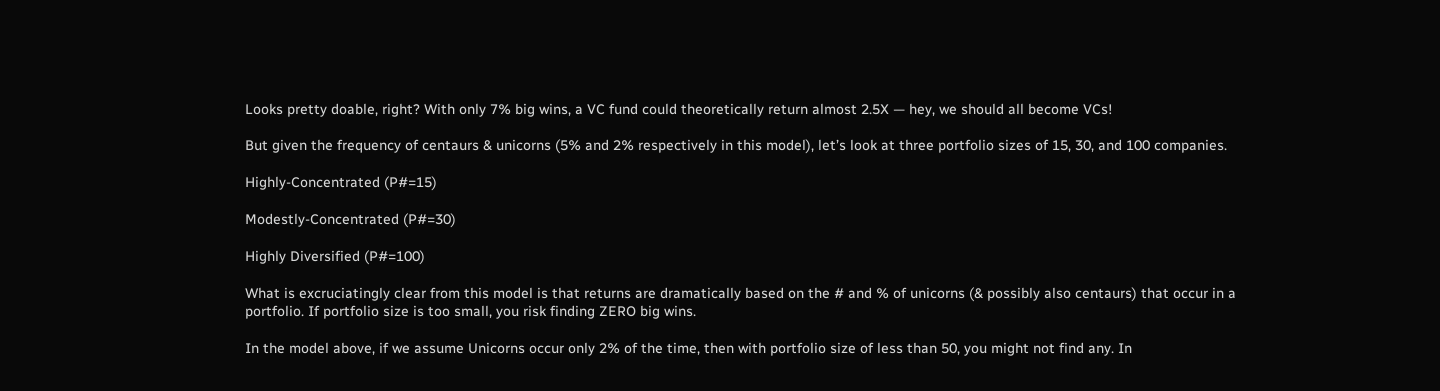Looks pretty doable, right? With only 7% big wins, a VC fund could theoretically return almost 2.5X — hey, we should all become VCs!

But given the frequency of centaurs & unicorns (5% and 2% respectively in this model), let’s look at three portfolio sizes of 15, 30, and 100 companies.

Highly-Concentrated (P#=15)

Modestly-Concentrated (P#=30)

Highly Diversified (P#=100)

What is excruciatingly clear from this model is that returns are dramatically based on the # and % of unicorns (& possibly also centaurs) that occur in a portfolio. If portfolio size is too small, you risk finding ZERO big wins.

In the model above, if we assume Unicorns occur only 2% of the time, then with portfolio size of less than 50, you might not find any. In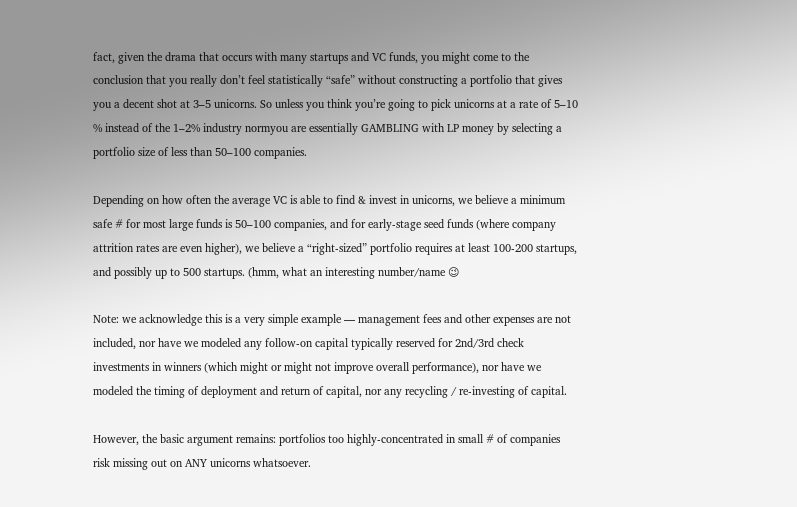fact, given the drama that occurs with many startups and VC funds, you might come to the conclusion that you really don’t feel statistically “safe” without constructing a portfolio that gives you a decent shot at 3–5 unicorns. So unless you think you’re going to pick unicorns at a rate of 5–10 % instead of the 1–2% industry normyou are essentially GAMBLING with LP money by selecting a portfolio size of less than 50–100 companies.

Depending on how often the average VC is able to find & invest in unicorns, we believe a minimum safe # for most large funds is 50–100 companies, and for early-stage seed funds (where company attrition rates are even higher), we believe a “right-sized” portfolio requires at least 100-200 startups, and possibly up to 500 startups. (hmm, what an interesting number/name 😉

Note: we acknowledge this is a very simple example — management fees and other expenses are not included, nor have we modeled any follow-on capital typically reserved for 2nd/3rd check investments in winners (which might or might not improve overall performance), nor have we modeled the timing of deployment and return of capital, nor any recycling / re-investing of capital.

However, the basic argument remains: portfolios too highly-concentrated in small # of companies risk missing out on ANY unicorns whatsoever.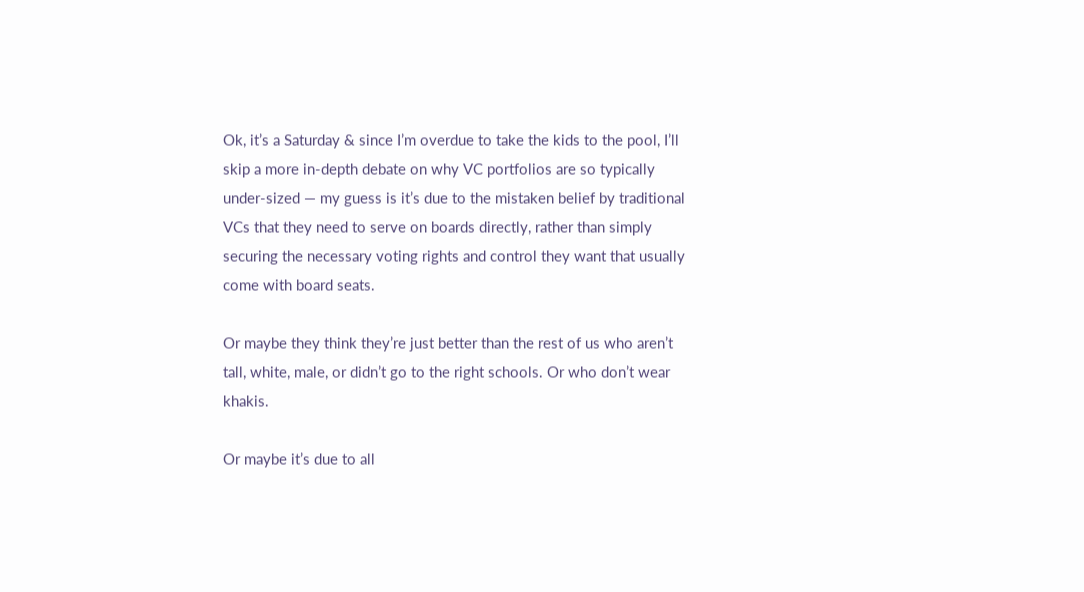Ok, it’s a Saturday & since I’m overdue to take the kids to the pool, I’ll skip a more in-depth debate on why VC portfolios are so typically under-sized — my guess is it’s due to the mistaken belief by traditional VCs that they need to serve on boards directly, rather than simply securing the necessary voting rights and control they want that usually come with board seats.

Or maybe they think they’re just better than the rest of us who aren’t tall, white, male, or didn’t go to the right schools. Or who don’t wear khakis.

Or maybe it’s due to all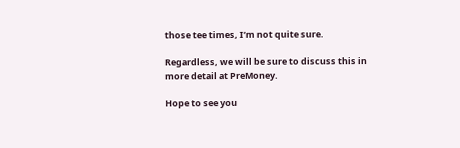those tee times, I’m not quite sure.

Regardless, we will be sure to discuss this in more detail at PreMoney.

Hope to see you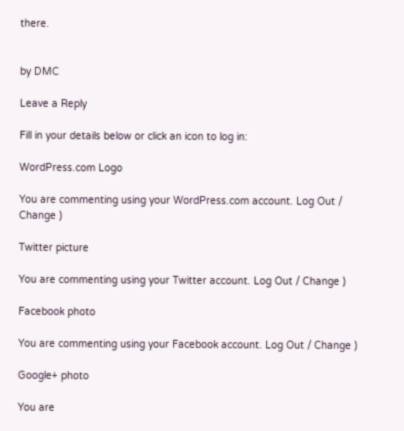there.


by DMC

Leave a Reply

Fill in your details below or click an icon to log in:

WordPress.com Logo

You are commenting using your WordPress.com account. Log Out / Change )

Twitter picture

You are commenting using your Twitter account. Log Out / Change )

Facebook photo

You are commenting using your Facebook account. Log Out / Change )

Google+ photo

You are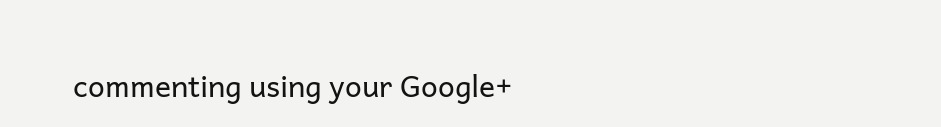commenting using your Google+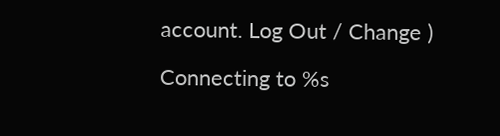account. Log Out / Change )

Connecting to %s